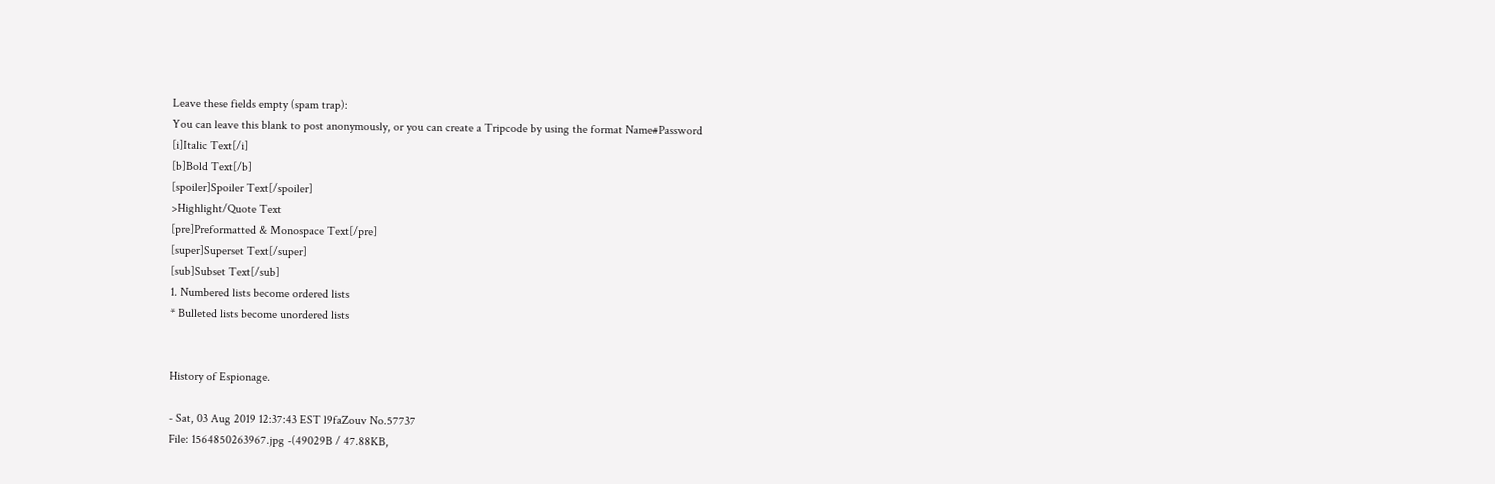Leave these fields empty (spam trap):
You can leave this blank to post anonymously, or you can create a Tripcode by using the format Name#Password
[i]Italic Text[/i]
[b]Bold Text[/b]
[spoiler]Spoiler Text[/spoiler]
>Highlight/Quote Text
[pre]Preformatted & Monospace Text[/pre]
[super]Superset Text[/super]
[sub]Subset Text[/sub]
1. Numbered lists become ordered lists
* Bulleted lists become unordered lists


History of Espionage.

- Sat, 03 Aug 2019 12:37:43 EST l9faZouv No.57737
File: 1564850263967.jpg -(49029B / 47.88KB,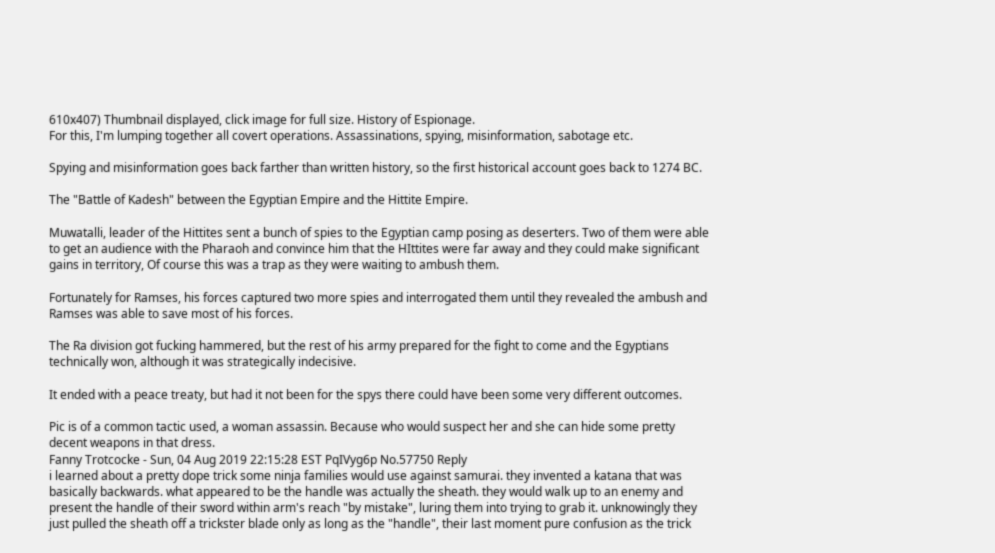610x407) Thumbnail displayed, click image for full size. History of Espionage.
For this, I'm lumping together all covert operations. Assassinations, spying, misinformation, sabotage etc.

Spying and misinformation goes back farther than written history, so the first historical account goes back to 1274 BC.

The "Battle of Kadesh" between the Egyptian Empire and the Hittite Empire.

Muwatalli, leader of the Hittites sent a bunch of spies to the Egyptian camp posing as deserters. Two of them were able to get an audience with the Pharaoh and convince him that the HIttites were far away and they could make significant gains in territory, Of course this was a trap as they were waiting to ambush them.

Fortunately for Ramses, his forces captured two more spies and interrogated them until they revealed the ambush and Ramses was able to save most of his forces.

The Ra division got fucking hammered, but the rest of his army prepared for the fight to come and the Egyptians technically won, although it was strategically indecisive.

It ended with a peace treaty, but had it not been for the spys there could have been some very different outcomes.

Pic is of a common tactic used, a woman assassin. Because who would suspect her and she can hide some pretty decent weapons in that dress.
Fanny Trotcocke - Sun, 04 Aug 2019 22:15:28 EST PqIVyg6p No.57750 Reply
i learned about a pretty dope trick some ninja families would use against samurai. they invented a katana that was basically backwards. what appeared to be the handle was actually the sheath. they would walk up to an enemy and present the handle of their sword within arm's reach "by mistake", luring them into trying to grab it. unknowingly they just pulled the sheath off a trickster blade only as long as the "handle", their last moment pure confusion as the trick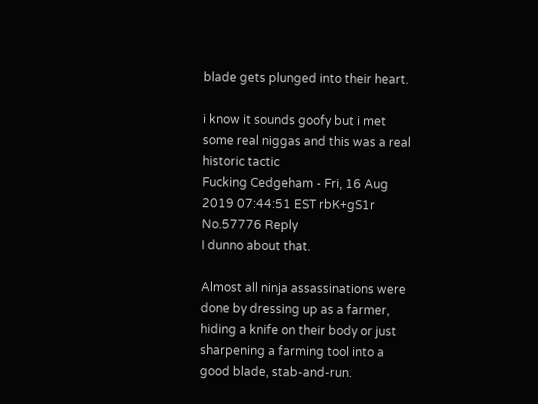blade gets plunged into their heart.

i know it sounds goofy but i met some real niggas and this was a real historic tactic
Fucking Cedgeham - Fri, 16 Aug 2019 07:44:51 EST rbK+gS1r No.57776 Reply
I dunno about that.

Almost all ninja assassinations were done by dressing up as a farmer, hiding a knife on their body or just sharpening a farming tool into a good blade, stab-and-run.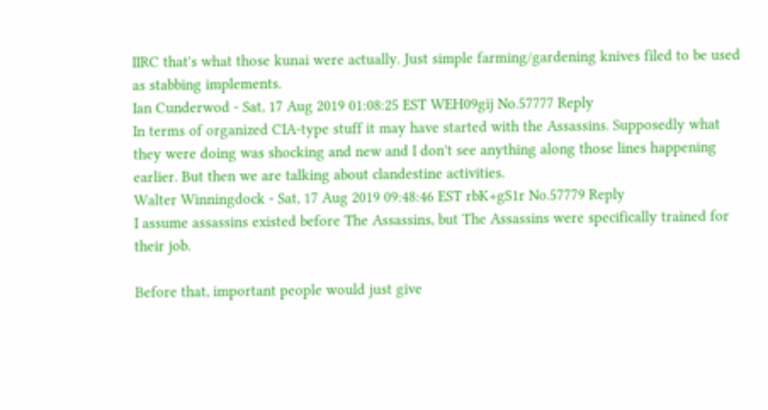IIRC that's what those kunai were actually. Just simple farming/gardening knives filed to be used as stabbing implements.
Ian Cunderwod - Sat, 17 Aug 2019 01:08:25 EST WEH09gij No.57777 Reply
In terms of organized CIA-type stuff it may have started with the Assassins. Supposedly what they were doing was shocking and new and I don't see anything along those lines happening earlier. But then we are talking about clandestine activities.
Walter Winningdock - Sat, 17 Aug 2019 09:48:46 EST rbK+gS1r No.57779 Reply
I assume assassins existed before The Assassins, but The Assassins were specifically trained for their job.

Before that, important people would just give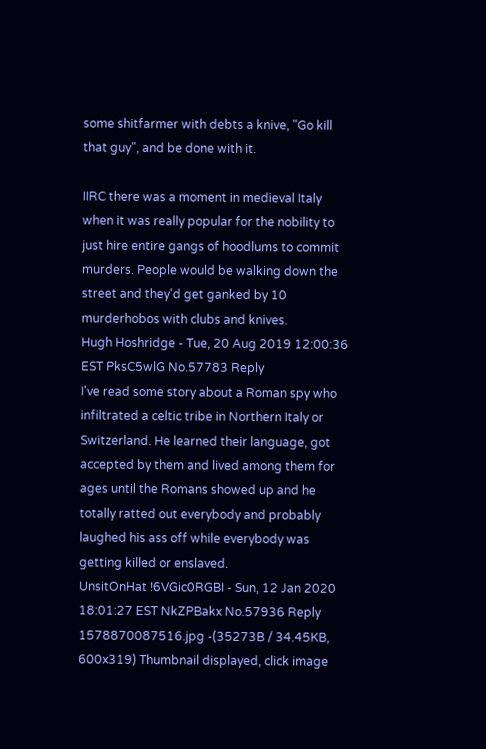some shitfarmer with debts a knive, "Go kill that guy", and be done with it.

IIRC there was a moment in medieval Italy when it was really popular for the nobility to just hire entire gangs of hoodlums to commit murders. People would be walking down the street and they'd get ganked by 10 murderhobos with clubs and knives.
Hugh Hoshridge - Tue, 20 Aug 2019 12:00:36 EST PksC5wlG No.57783 Reply
I've read some story about a Roman spy who infiltrated a celtic tribe in Northern Italy or Switzerland. He learned their language, got accepted by them and lived among them for ages until the Romans showed up and he totally ratted out everybody and probably laughed his ass off while everybody was getting killed or enslaved.
UnsitOnHat !6VGic0RGBI - Sun, 12 Jan 2020 18:01:27 EST NkZPBakx No.57936 Reply
1578870087516.jpg -(35273B / 34.45KB, 600x319) Thumbnail displayed, click image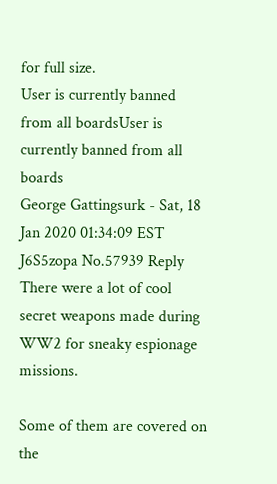for full size.
User is currently banned from all boardsUser is currently banned from all boards
George Gattingsurk - Sat, 18 Jan 2020 01:34:09 EST J6S5zopa No.57939 Reply
There were a lot of cool secret weapons made during WW2 for sneaky espionage missions.

Some of them are covered on the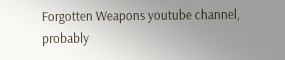Forgotten Weapons youtube channel, probably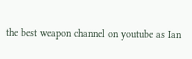the best weapon channel on youtube as Ian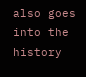also goes into the history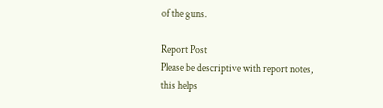of the guns.

Report Post
Please be descriptive with report notes,
this helps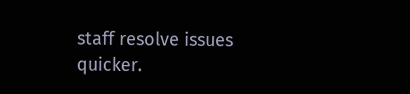staff resolve issues quicker.